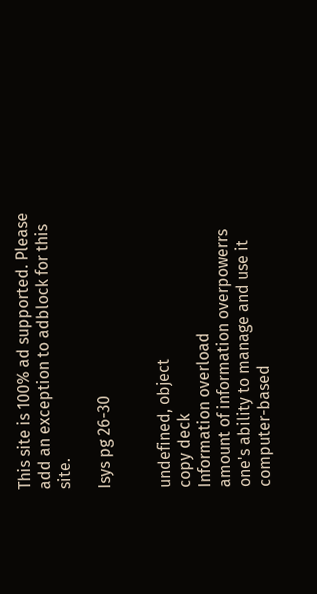This site is 100% ad supported. Please add an exception to adblock for this site.

Isys pg 26-30


undefined, object
copy deck
Information overload
amount of information overpowerrs one's ability to manage and use it
computer-based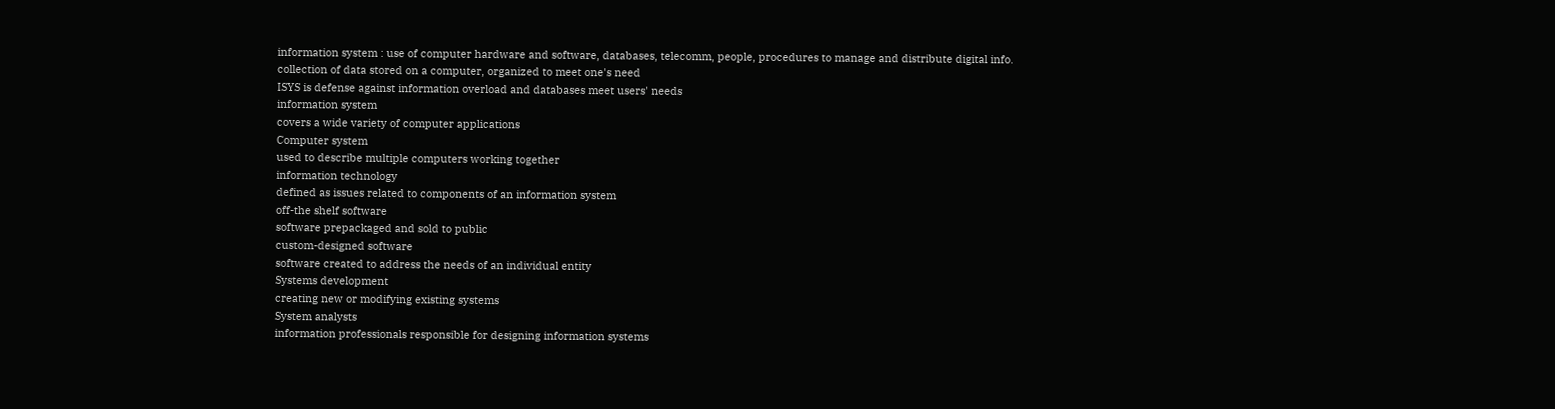information system : use of computer hardware and software, databases, telecomm, people, procedures to manage and distribute digital info.
collection of data stored on a computer, organized to meet one's need
ISYS is defense against information overload and databases meet users' needs
information system
covers a wide variety of computer applications
Computer system
used to describe multiple computers working together
information technology
defined as issues related to components of an information system
off-the shelf software
software prepackaged and sold to public
custom-designed software
software created to address the needs of an individual entity
Systems development
creating new or modifying existing systems
System analysts
information professionals responsible for designing information systems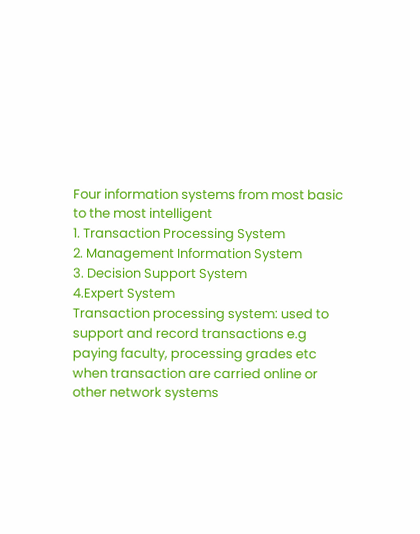Four information systems from most basic to the most intelligent
1. Transaction Processing System
2. Management Information System
3. Decision Support System
4.Expert System
Transaction processing system: used to support and record transactions e.g paying faculty, processing grades etc
when transaction are carried online or other network systems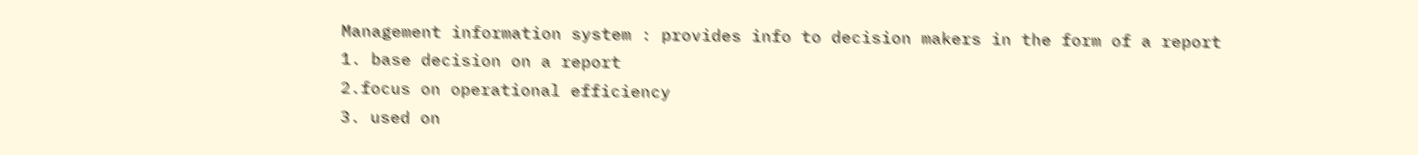Management information system : provides info to decision makers in the form of a report
1. base decision on a report
2.focus on operational efficiency
3. used on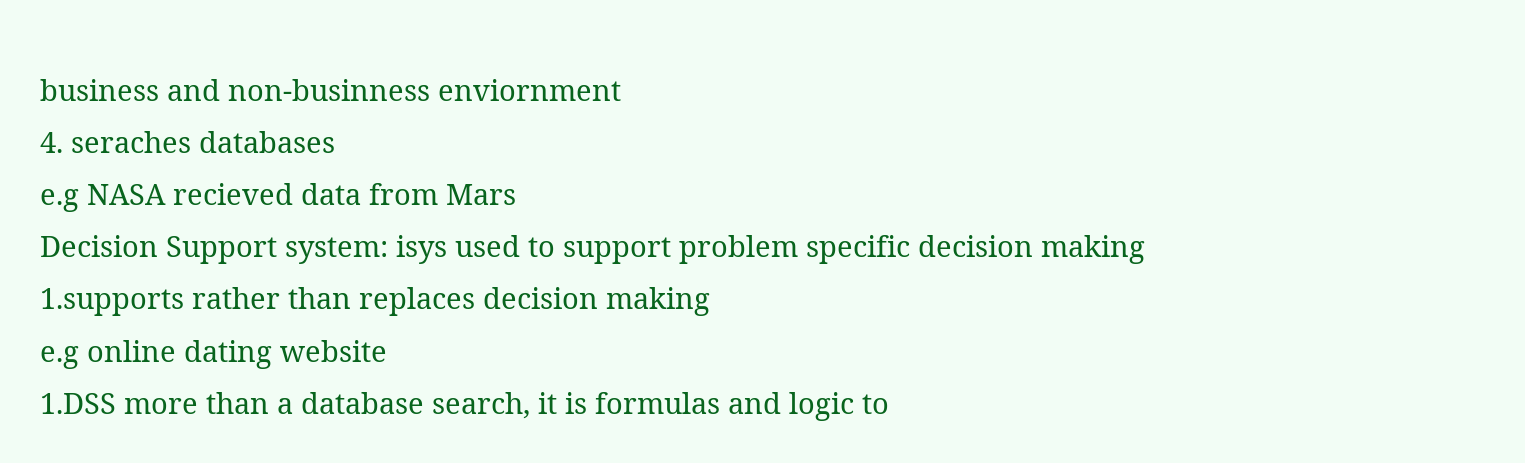business and non-businness enviornment
4. seraches databases
e.g NASA recieved data from Mars
Decision Support system: isys used to support problem specific decision making
1.supports rather than replaces decision making
e.g online dating website
1.DSS more than a database search, it is formulas and logic to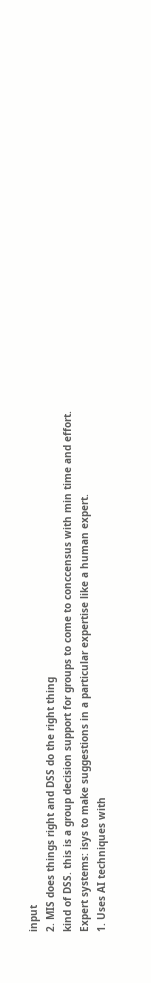input
2. MIS does things right and DSS do the right thing
kind of DSS. this is a group decision support for groups to come to conccensus with min time and effort.
Expert systems: isys to make suggestions in a particular expertise like a human expert.
1. Uses AI techniques with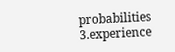probabilities
3.experience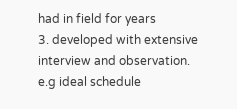had in field for years
3. developed with extensive interview and observation.
e.g ideal schedule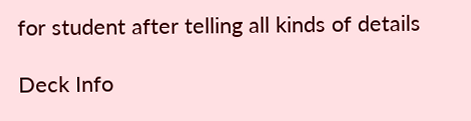for student after telling all kinds of details

Deck Info